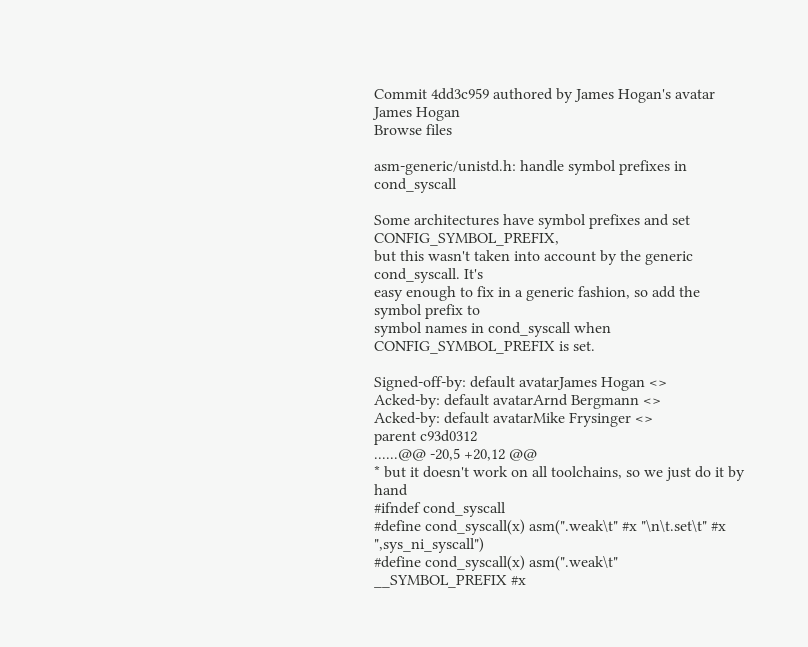Commit 4dd3c959 authored by James Hogan's avatar James Hogan
Browse files

asm-generic/unistd.h: handle symbol prefixes in cond_syscall

Some architectures have symbol prefixes and set CONFIG_SYMBOL_PREFIX,
but this wasn't taken into account by the generic cond_syscall. It's
easy enough to fix in a generic fashion, so add the symbol prefix to
symbol names in cond_syscall when CONFIG_SYMBOL_PREFIX is set.

Signed-off-by: default avatarJames Hogan <>
Acked-by: default avatarArnd Bergmann <>
Acked-by: default avatarMike Frysinger <>
parent c93d0312
......@@ -20,5 +20,12 @@
* but it doesn't work on all toolchains, so we just do it by hand
#ifndef cond_syscall
#define cond_syscall(x) asm(".weak\t" #x "\n\t.set\t" #x ",sys_ni_syscall")
#define cond_syscall(x) asm(".weak\t" __SYMBOL_PREFIX #x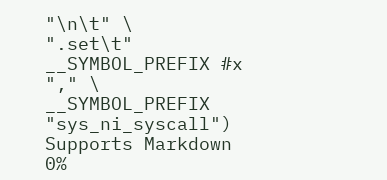"\n\t" \
".set\t" __SYMBOL_PREFIX #x "," \
__SYMBOL_PREFIX "sys_ni_syscall")
Supports Markdown
0%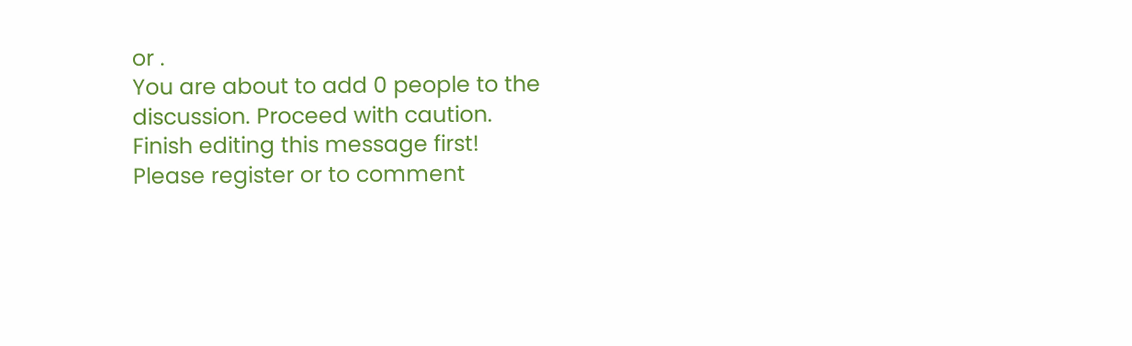or .
You are about to add 0 people to the discussion. Proceed with caution.
Finish editing this message first!
Please register or to comment